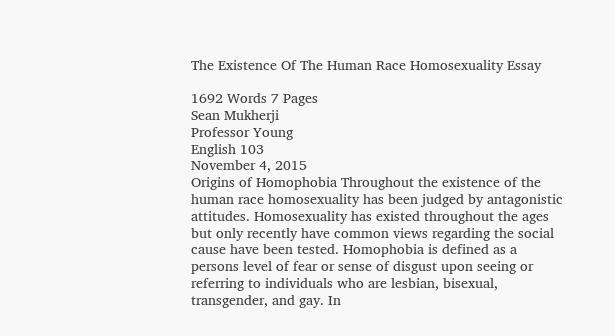The Existence Of The Human Race Homosexuality Essay

1692 Words 7 Pages
Sean Mukherji
Professor Young
English 103
November 4, 2015
Origins of Homophobia Throughout the existence of the human race homosexuality has been judged by antagonistic attitudes. Homosexuality has existed throughout the ages but only recently have common views regarding the social cause have been tested. Homophobia is defined as a persons level of fear or sense of disgust upon seeing or referring to individuals who are lesbian, bisexual, transgender, and gay. In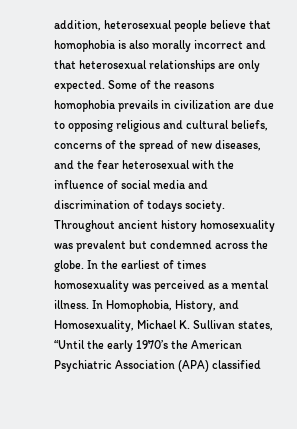addition, heterosexual people believe that homophobia is also morally incorrect and that heterosexual relationships are only expected. Some of the reasons homophobia prevails in civilization are due to opposing religious and cultural beliefs, concerns of the spread of new diseases, and the fear heterosexual with the influence of social media and discrimination of todays society. Throughout ancient history homosexuality was prevalent but condemned across the globe. In the earliest of times homosexuality was perceived as a mental illness. In Homophobia, History, and Homosexuality, Michael K. Sullivan states, “Until the early 1970’s the American Psychiatric Association (APA) classified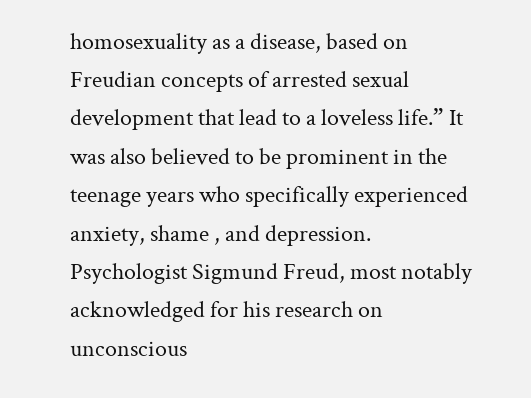homosexuality as a disease, based on Freudian concepts of arrested sexual development that lead to a loveless life.” It was also believed to be prominent in the teenage years who specifically experienced anxiety, shame , and depression. Psychologist Sigmund Freud, most notably acknowledged for his research on unconscious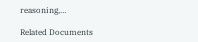reasoning,…

Related Documents